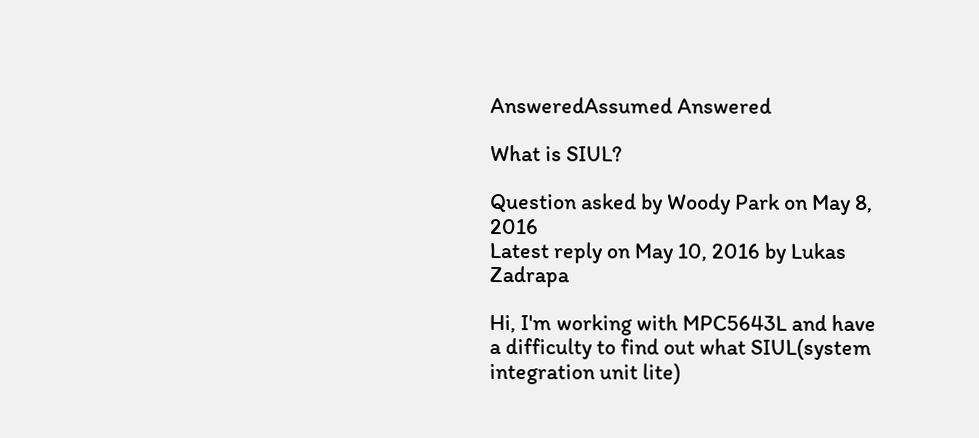AnsweredAssumed Answered

What is SIUL?

Question asked by Woody Park on May 8, 2016
Latest reply on May 10, 2016 by Lukas Zadrapa

Hi, I'm working with MPC5643L and have a difficulty to find out what SIUL(system integration unit lite)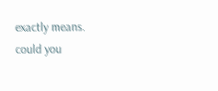exactly means. could you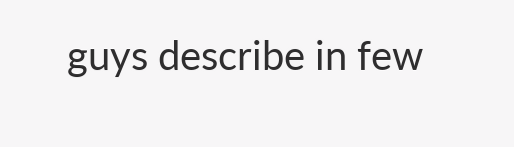guys describe in few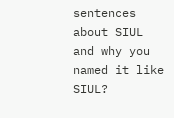sentences about SIUL and why you named it like SIUL?